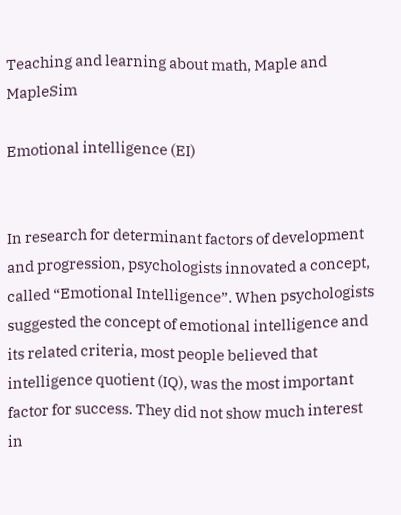Teaching and learning about math, Maple and MapleSim

Emotional intelligence (EI)


In research for determinant factors of development and progression, psychologists innovated a concept, called “Emotional Intelligence”. When psychologists suggested the concept of emotional intelligence and its related criteria, most people believed that intelligence quotient (IQ), was the most important factor for success. They did not show much interest in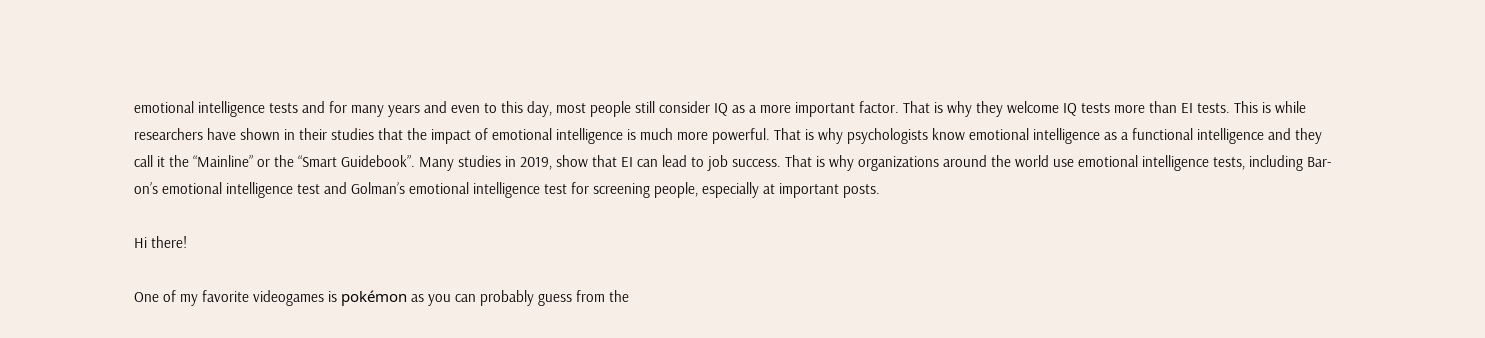emotional intelligence tests and for many years and even to this day, most people still consider IQ as a more important factor. That is why they welcome IQ tests more than EI tests. This is while researchers have shown in their studies that the impact of emotional intelligence is much more powerful. That is why psychologists know emotional intelligence as a functional intelligence and they call it the “Mainline” or the “Smart Guidebook”. Many studies in 2019, show that EI can lead to job success. That is why organizations around the world use emotional intelligence tests, including Bar-on’s emotional intelligence test and Golman’s emotional intelligence test for screening people, especially at important posts.

Hi there!

One of my favorite videogames is pokémon as you can probably guess from the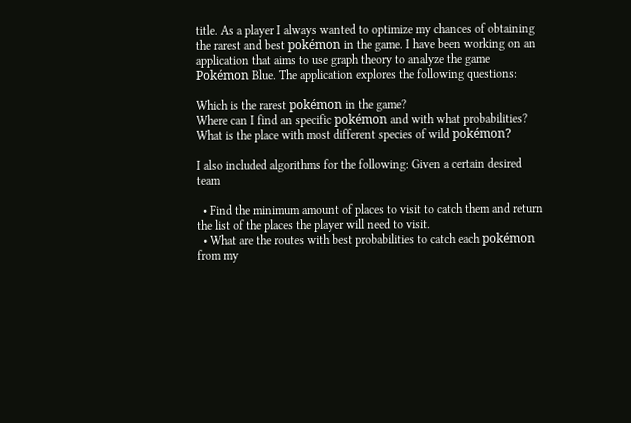title. As a player I always wanted to optimize my chances of obtaining the rarest and best pokémon in the game. I have been working on an application that aims to use graph theory to analyze the game Pokémon Blue. The application explores the following questions:

Which is the rarest pokémon in the game?
Where can I find an specific pokémon and with what probabilities?
What is the place with most different species of wild pokémon?

I also included algorithms for the following: Given a certain desired team

  • Find the minimum amount of places to visit to catch them and return the list of the places the player will need to visit.
  • What are the routes with best probabilities to catch each pokémon from my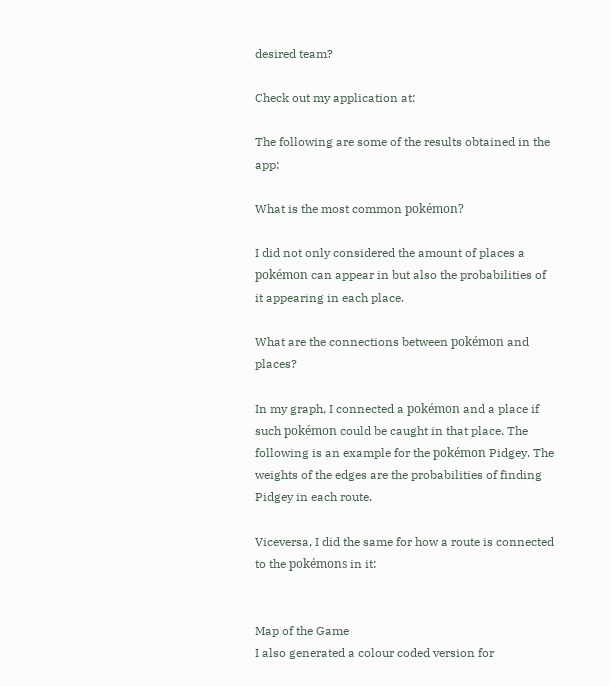desired team?

Check out my application at:

The following are some of the results obtained in the app:

What is the most common pokémon?

I did not only considered the amount of places a pokémon can appear in but also the probabilities of it appearing in each place.

What are the connections between pokémon and places?

In my graph, I connected a pokémon and a place if such pokémon could be caught in that place. The following is an example for the pokémon Pidgey. The weights of the edges are the probabilities of finding Pidgey in each route.

Viceversa, I did the same for how a route is connected to the pokémons in it:


Map of the Game
I also generated a colour coded version for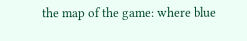the map of the game: where blue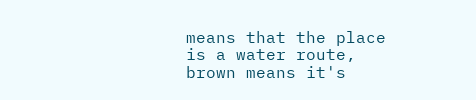means that the place is a water route, brown means it's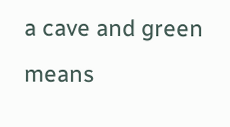a cave and green means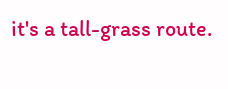it's a tall-grass route.